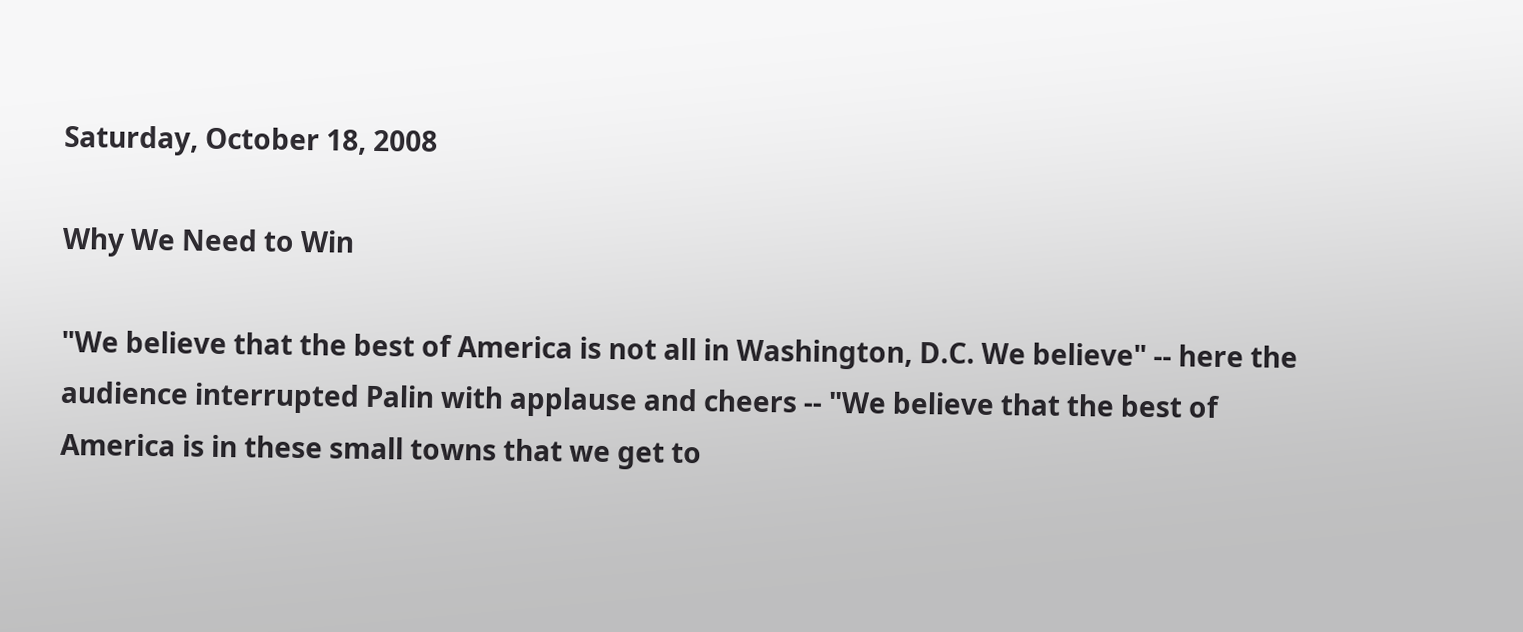Saturday, October 18, 2008

Why We Need to Win

"We believe that the best of America is not all in Washington, D.C. We believe" -- here the audience interrupted Palin with applause and cheers -- "We believe that the best of America is in these small towns that we get to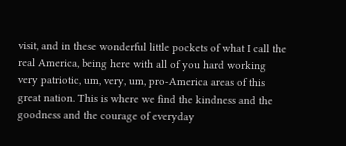visit, and in these wonderful little pockets of what I call the real America, being here with all of you hard working very patriotic, um, very, um, pro-America areas of this great nation. This is where we find the kindness and the goodness and the courage of everyday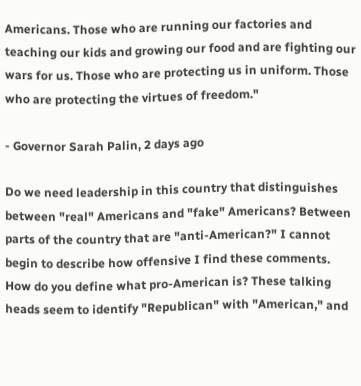Americans. Those who are running our factories and teaching our kids and growing our food and are fighting our wars for us. Those who are protecting us in uniform. Those who are protecting the virtues of freedom."

- Governor Sarah Palin, 2 days ago

Do we need leadership in this country that distinguishes between "real" Americans and "fake" Americans? Between parts of the country that are "anti-American?" I cannot begin to describe how offensive I find these comments. How do you define what pro-American is? These talking heads seem to identify "Republican" with "American," and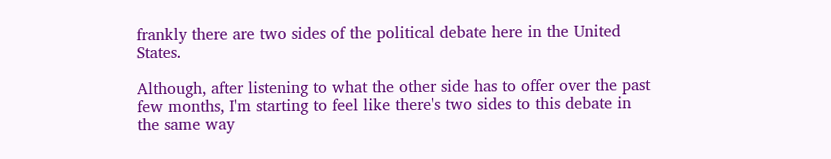frankly there are two sides of the political debate here in the United States.

Although, after listening to what the other side has to offer over the past few months, I'm starting to feel like there's two sides to this debate in the same way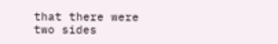that there were two sides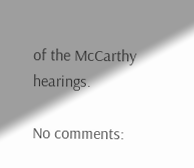of the McCarthy hearings.

No comments: